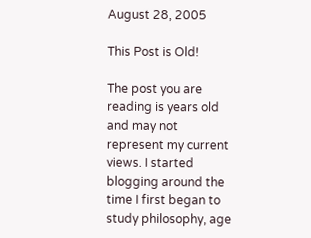August 28, 2005

This Post is Old!

The post you are reading is years old and may not represent my current views. I started blogging around the time I first began to study philosophy, age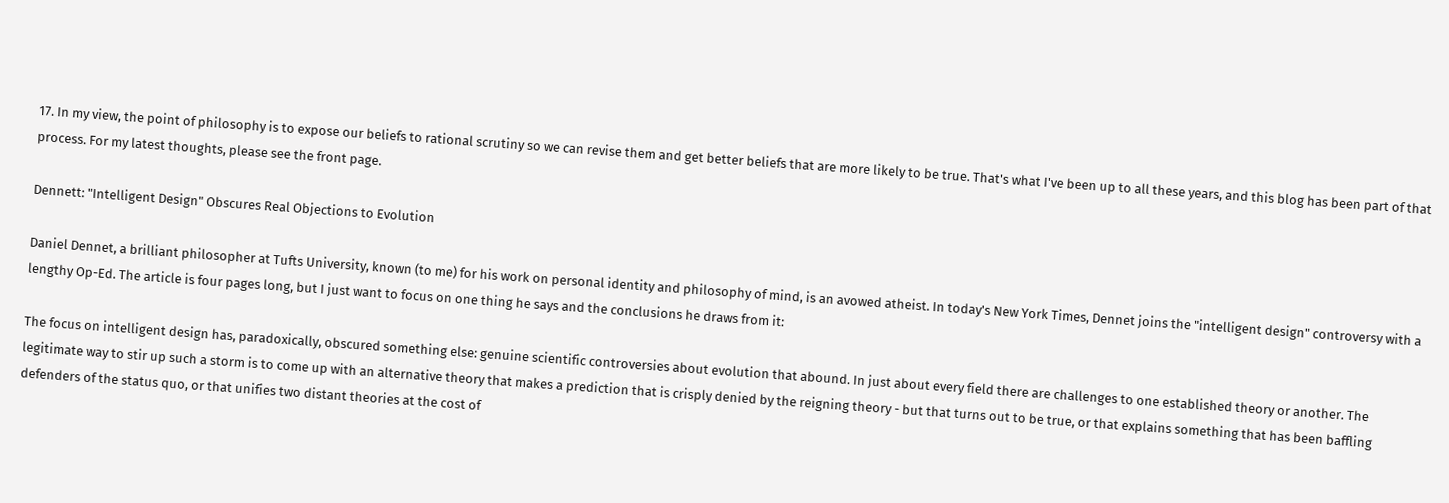17. In my view, the point of philosophy is to expose our beliefs to rational scrutiny so we can revise them and get better beliefs that are more likely to be true. That's what I've been up to all these years, and this blog has been part of that process. For my latest thoughts, please see the front page.

Dennett: "Intelligent Design" Obscures Real Objections to Evolution

Daniel Dennet, a brilliant philosopher at Tufts University, known (to me) for his work on personal identity and philosophy of mind, is an avowed atheist. In today's New York Times, Dennet joins the "intelligent design" controversy with a lengthy Op-Ed. The article is four pages long, but I just want to focus on one thing he says and the conclusions he draws from it:

The focus on intelligent design has, paradoxically, obscured something else: genuine scientific controversies about evolution that abound. In just about every field there are challenges to one established theory or another. The legitimate way to stir up such a storm is to come up with an alternative theory that makes a prediction that is crisply denied by the reigning theory - but that turns out to be true, or that explains something that has been baffling defenders of the status quo, or that unifies two distant theories at the cost of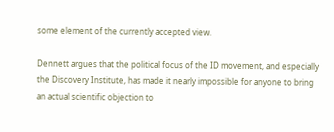some element of the currently accepted view.

Dennett argues that the political focus of the ID movement, and especially the Discovery Institute, has made it nearly impossible for anyone to bring an actual scientific objection to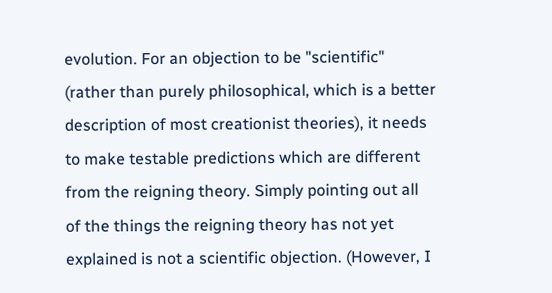evolution. For an objection to be "scientific" (rather than purely philosophical, which is a better description of most creationist theories), it needs to make testable predictions which are different from the reigning theory. Simply pointing out all of the things the reigning theory has not yet explained is not a scientific objection. (However, I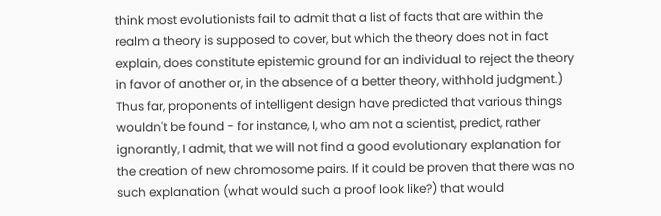think most evolutionists fail to admit that a list of facts that are within the realm a theory is supposed to cover, but which the theory does not in fact explain, does constitute epistemic ground for an individual to reject the theory in favor of another or, in the absence of a better theory, withhold judgment.) Thus far, proponents of intelligent design have predicted that various things wouldn't be found - for instance, I, who am not a scientist, predict, rather ignorantly, I admit, that we will not find a good evolutionary explanation for the creation of new chromosome pairs. If it could be proven that there was no such explanation (what would such a proof look like?) that would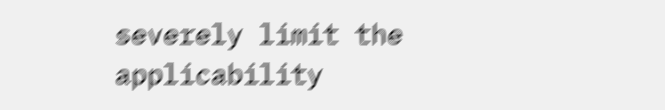severely limit the applicability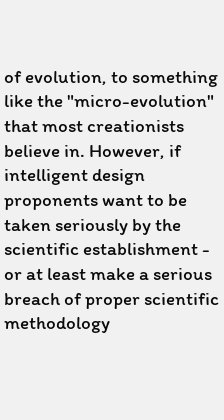of evolution, to something like the "micro-evolution" that most creationists believe in. However, if intelligent design proponents want to be taken seriously by the scientific establishment - or at least make a serious breach of proper scientific methodology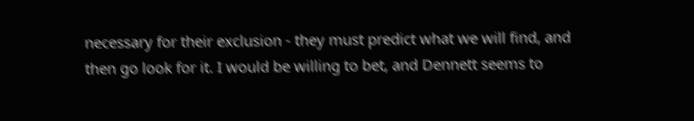necessary for their exclusion - they must predict what we will find, and then go look for it. I would be willing to bet, and Dennett seems to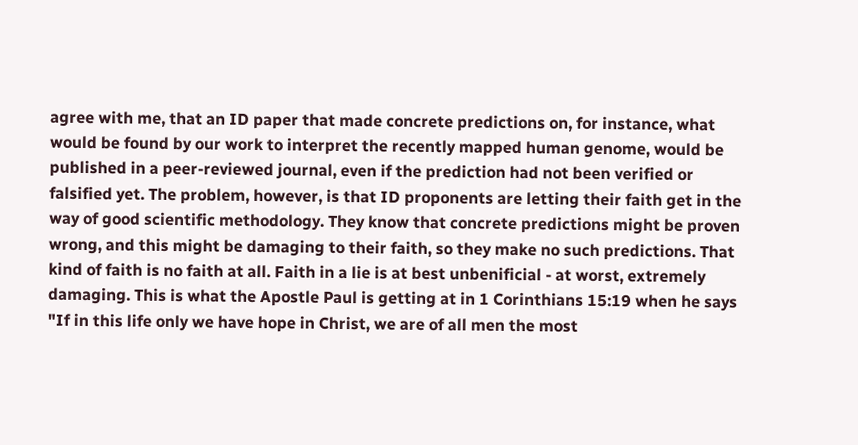agree with me, that an ID paper that made concrete predictions on, for instance, what would be found by our work to interpret the recently mapped human genome, would be published in a peer-reviewed journal, even if the prediction had not been verified or falsified yet. The problem, however, is that ID proponents are letting their faith get in the way of good scientific methodology. They know that concrete predictions might be proven wrong, and this might be damaging to their faith, so they make no such predictions. That kind of faith is no faith at all. Faith in a lie is at best unbenificial - at worst, extremely damaging. This is what the Apostle Paul is getting at in 1 Corinthians 15:19 when he says "If in this life only we have hope in Christ, we are of all men the most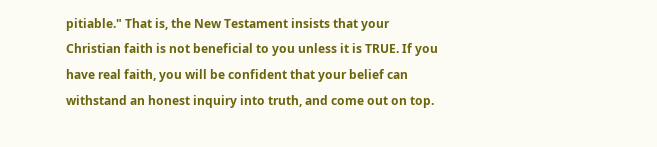pitiable." That is, the New Testament insists that your Christian faith is not beneficial to you unless it is TRUE. If you have real faith, you will be confident that your belief can withstand an honest inquiry into truth, and come out on top.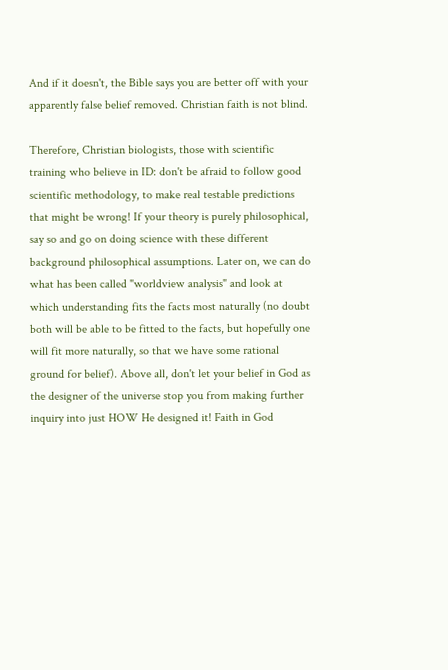And if it doesn't, the Bible says you are better off with your apparently false belief removed. Christian faith is not blind.

Therefore, Christian biologists, those with scientific training who believe in ID: don't be afraid to follow good scientific methodology, to make real testable predictions that might be wrong! If your theory is purely philosophical, say so and go on doing science with these different background philosophical assumptions. Later on, we can do what has been called "worldview analysis" and look at which understanding fits the facts most naturally (no doubt both will be able to be fitted to the facts, but hopefully one will fit more naturally, so that we have some rational ground for belief). Above all, don't let your belief in God as the designer of the universe stop you from making further inquiry into just HOW He designed it! Faith in God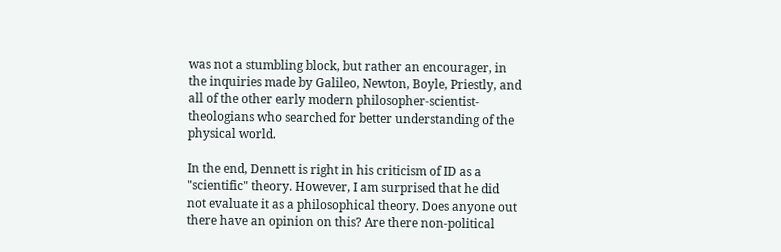was not a stumbling block, but rather an encourager, in the inquiries made by Galileo, Newton, Boyle, Priestly, and all of the other early modern philosopher-scientist-theologians who searched for better understanding of the physical world.

In the end, Dennett is right in his criticism of ID as a "scientific" theory. However, I am surprised that he did not evaluate it as a philosophical theory. Does anyone out there have an opinion on this? Are there non-political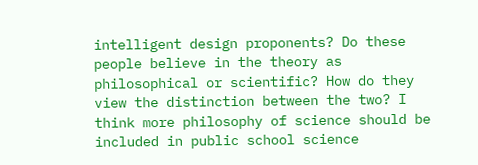intelligent design proponents? Do these people believe in the theory as philosophical or scientific? How do they view the distinction between the two? I think more philosophy of science should be included in public school science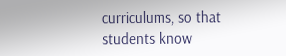curriculums, so that students know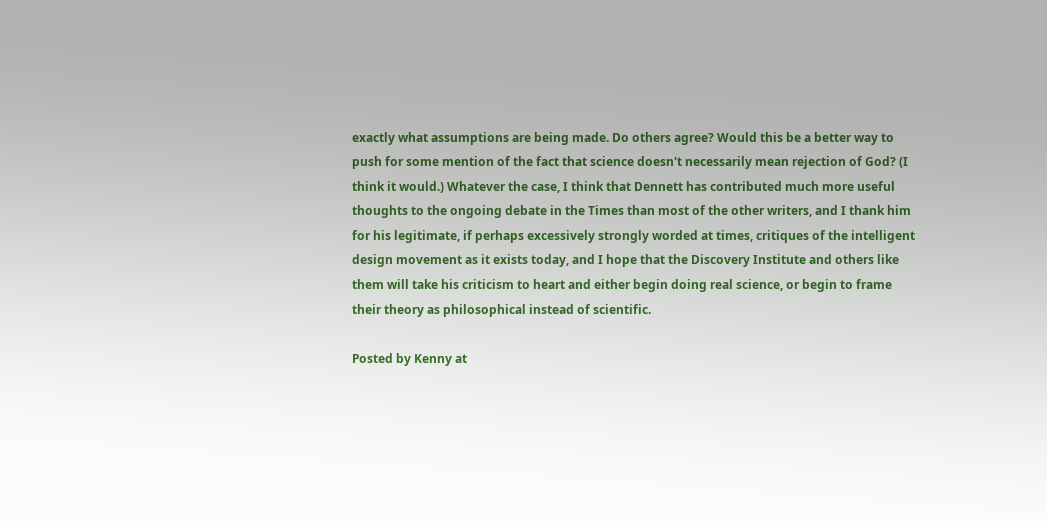exactly what assumptions are being made. Do others agree? Would this be a better way to push for some mention of the fact that science doesn't necessarily mean rejection of God? (I think it would.) Whatever the case, I think that Dennett has contributed much more useful thoughts to the ongoing debate in the Times than most of the other writers, and I thank him for his legitimate, if perhaps excessively strongly worded at times, critiques of the intelligent design movement as it exists today, and I hope that the Discovery Institute and others like them will take his criticism to heart and either begin doing real science, or begin to frame their theory as philosophical instead of scientific.

Posted by Kenny at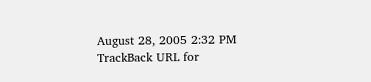August 28, 2005 2:32 PM
TrackBack URL for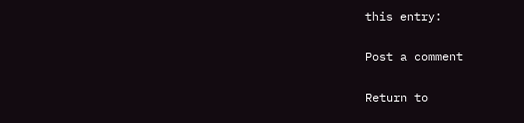this entry:

Post a comment

Return to